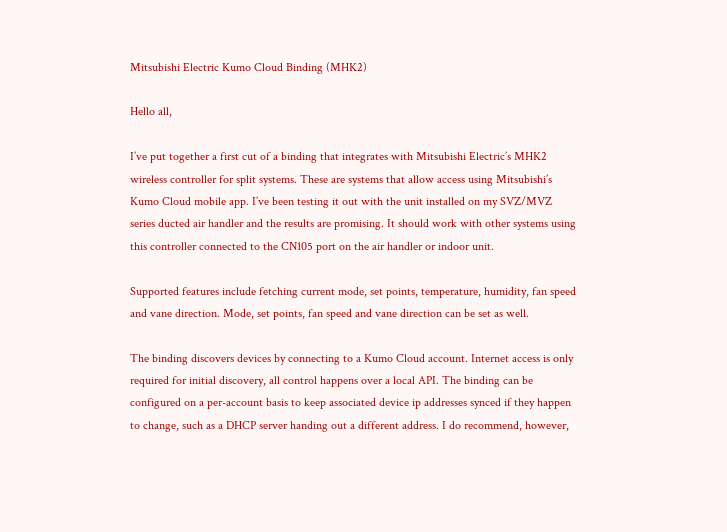Mitsubishi Electric Kumo Cloud Binding (MHK2)

Hello all,

I’ve put together a first cut of a binding that integrates with Mitsubishi Electric’s MHK2 wireless controller for split systems. These are systems that allow access using Mitsubishi’s Kumo Cloud mobile app. I’ve been testing it out with the unit installed on my SVZ/MVZ series ducted air handler and the results are promising. It should work with other systems using this controller connected to the CN105 port on the air handler or indoor unit.

Supported features include fetching current mode, set points, temperature, humidity, fan speed and vane direction. Mode, set points, fan speed and vane direction can be set as well.

The binding discovers devices by connecting to a Kumo Cloud account. Internet access is only required for initial discovery, all control happens over a local API. The binding can be configured on a per-account basis to keep associated device ip addresses synced if they happen to change, such as a DHCP server handing out a different address. I do recommend, however,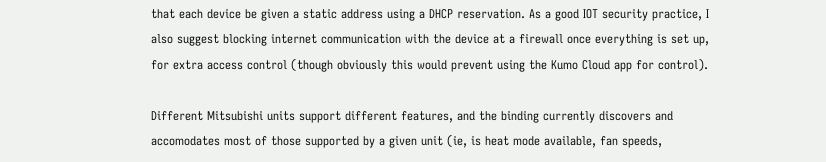that each device be given a static address using a DHCP reservation. As a good IOT security practice, I also suggest blocking internet communication with the device at a firewall once everything is set up, for extra access control (though obviously this would prevent using the Kumo Cloud app for control).

Different Mitsubishi units support different features, and the binding currently discovers and accomodates most of those supported by a given unit (ie, is heat mode available, fan speeds,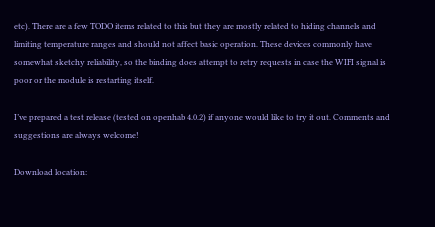etc). There are a few TODO items related to this but they are mostly related to hiding channels and limiting temperature ranges and should not affect basic operation. These devices commonly have somewhat sketchy reliability, so the binding does attempt to retry requests in case the WIFI signal is poor or the module is restarting itself.

I’ve prepared a test release (tested on openhab 4.0.2) if anyone would like to try it out. Comments and suggestions are always welcome!

Download location: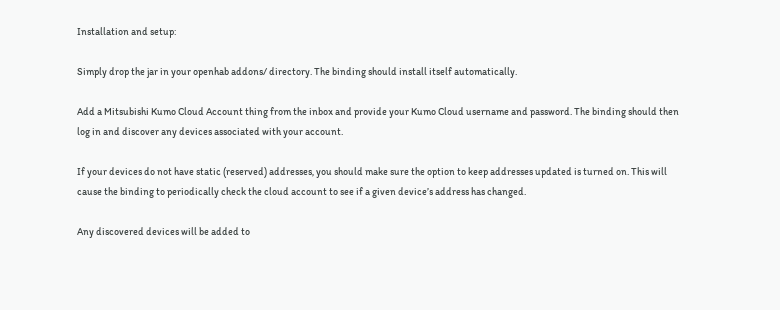Installation and setup:

Simply drop the jar in your openhab addons/ directory. The binding should install itself automatically.

Add a Mitsubishi Kumo Cloud Account thing from the inbox and provide your Kumo Cloud username and password. The binding should then log in and discover any devices associated with your account.

If your devices do not have static (reserved) addresses, you should make sure the option to keep addresses updated is turned on. This will cause the binding to periodically check the cloud account to see if a given device’s address has changed.

Any discovered devices will be added to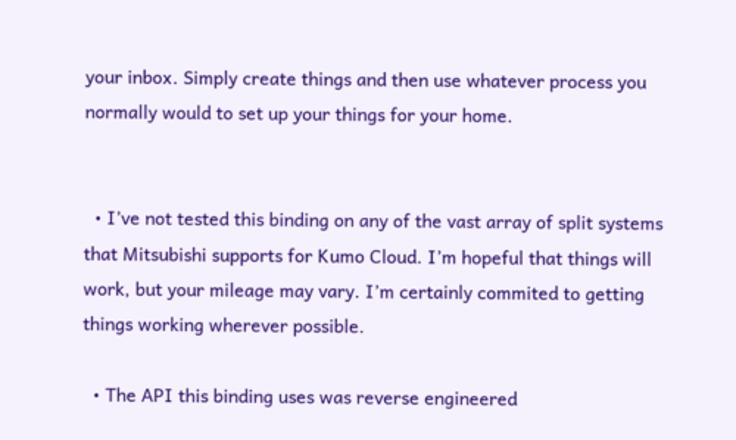your inbox. Simply create things and then use whatever process you normally would to set up your things for your home.


  • I’ve not tested this binding on any of the vast array of split systems that Mitsubishi supports for Kumo Cloud. I’m hopeful that things will work, but your mileage may vary. I’m certainly commited to getting things working wherever possible.

  • The API this binding uses was reverse engineered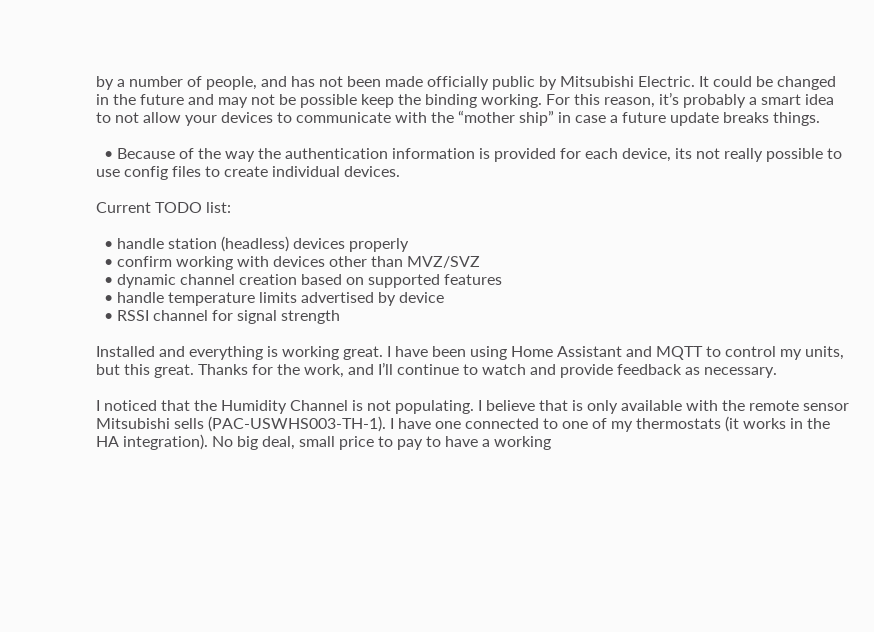by a number of people, and has not been made officially public by Mitsubishi Electric. It could be changed in the future and may not be possible keep the binding working. For this reason, it’s probably a smart idea to not allow your devices to communicate with the “mother ship” in case a future update breaks things.

  • Because of the way the authentication information is provided for each device, its not really possible to use config files to create individual devices.

Current TODO list:

  • handle station (headless) devices properly
  • confirm working with devices other than MVZ/SVZ
  • dynamic channel creation based on supported features
  • handle temperature limits advertised by device
  • RSSI channel for signal strength

Installed and everything is working great. I have been using Home Assistant and MQTT to control my units, but this great. Thanks for the work, and I’ll continue to watch and provide feedback as necessary.

I noticed that the Humidity Channel is not populating. I believe that is only available with the remote sensor Mitsubishi sells (PAC-USWHS003-TH-1). I have one connected to one of my thermostats (it works in the HA integration). No big deal, small price to pay to have a working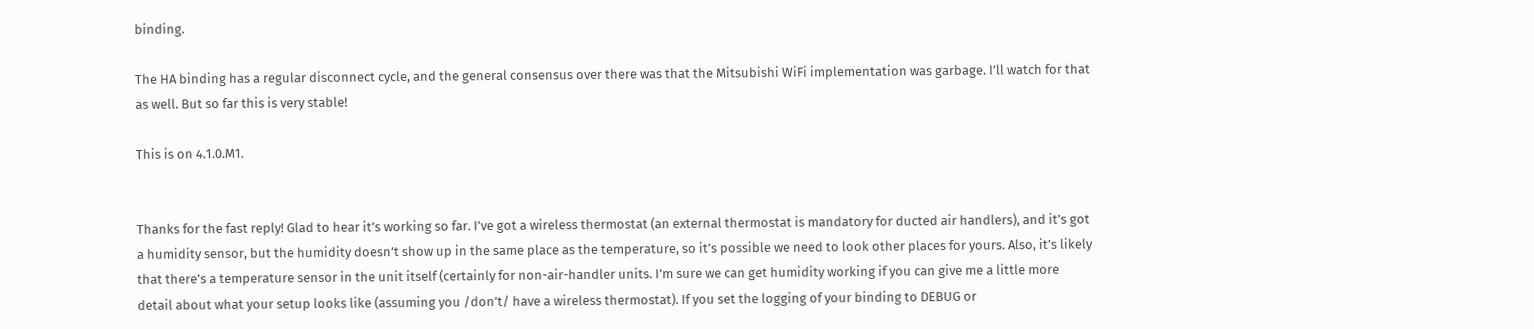binding.

The HA binding has a regular disconnect cycle, and the general consensus over there was that the Mitsubishi WiFi implementation was garbage. I’ll watch for that as well. But so far this is very stable!

This is on 4.1.0.M1.


Thanks for the fast reply! Glad to hear it’s working so far. I’ve got a wireless thermostat (an external thermostat is mandatory for ducted air handlers), and it’s got a humidity sensor, but the humidity doesn’t show up in the same place as the temperature, so it’s possible we need to look other places for yours. Also, it’s likely that there’s a temperature sensor in the unit itself (certainly for non-air-handler units. I’m sure we can get humidity working if you can give me a little more detail about what your setup looks like (assuming you /don’t/ have a wireless thermostat). If you set the logging of your binding to DEBUG or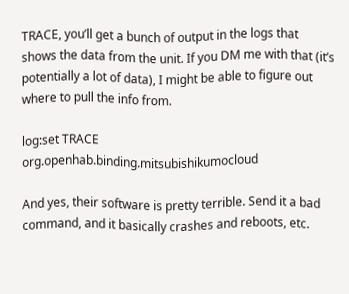TRACE, you’ll get a bunch of output in the logs that shows the data from the unit. If you DM me with that (it’s potentially a lot of data), I might be able to figure out where to pull the info from.

log:set TRACE org.openhab.binding.mitsubishikumocloud

And yes, their software is pretty terrible. Send it a bad command, and it basically crashes and reboots, etc.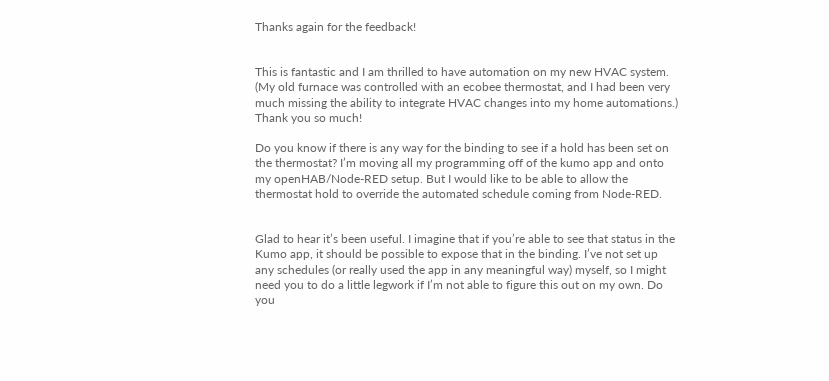Thanks again for the feedback!


This is fantastic and I am thrilled to have automation on my new HVAC system. (My old furnace was controlled with an ecobee thermostat, and I had been very much missing the ability to integrate HVAC changes into my home automations.) Thank you so much!

Do you know if there is any way for the binding to see if a hold has been set on the thermostat? I’m moving all my programming off of the kumo app and onto my openHAB/Node-RED setup. But I would like to be able to allow the thermostat hold to override the automated schedule coming from Node-RED.


Glad to hear it’s been useful. I imagine that if you’re able to see that status in the Kumo app, it should be possible to expose that in the binding. I’ve not set up any schedules (or really used the app in any meaningful way) myself, so I might need you to do a little legwork if I’m not able to figure this out on my own. Do you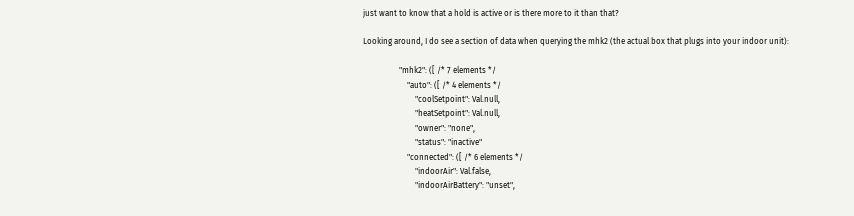just want to know that a hold is active or is there more to it than that?

Looking around, I do see a section of data when querying the mhk2 (the actual box that plugs into your indoor unit):

                  "mhk2": ([ /* 7 elements */
                      "auto": ([ /* 4 elements */
                          "coolSetpoint": Val.null,
                          "heatSetpoint": Val.null,
                          "owner": "none",
                          "status": "inactive"
                      "connected": ([ /* 6 elements */
                          "indoorAir": Val.false,
                          "indoorAirBattery": "unset",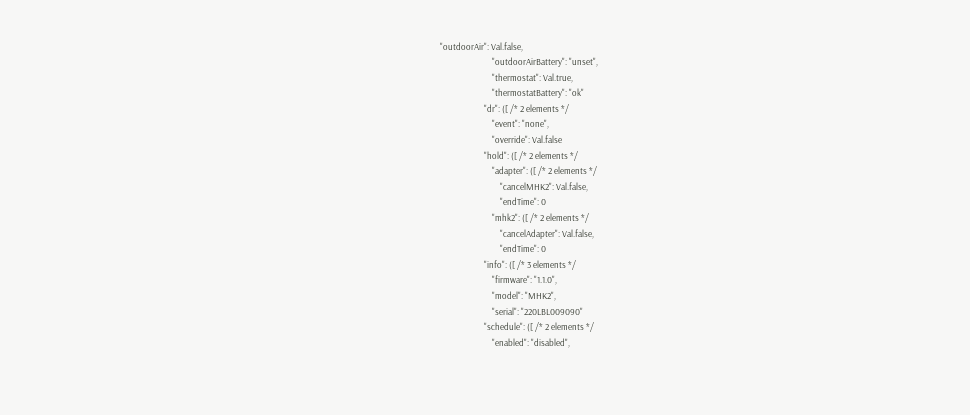"outdoorAir": Val.false,
                          "outdoorAirBattery": "unset",
                          "thermostat": Val.true,
                          "thermostatBattery": "ok"
                      "dr": ([ /* 2 elements */
                          "event": "none",
                          "override": Val.false
                      "hold": ([ /* 2 elements */
                          "adapter": ([ /* 2 elements */
                              "cancelMHK2": Val.false,
                              "endTime": 0
                          "mhk2": ([ /* 2 elements */
                              "cancelAdapter": Val.false,
                              "endTime": 0
                      "info": ([ /* 3 elements */
                          "firmware": "1.1.0",
                          "model": "MHK2",
                          "serial": "220LBL009090"
                      "schedule": ([ /* 2 elements */
                          "enabled": "disabled",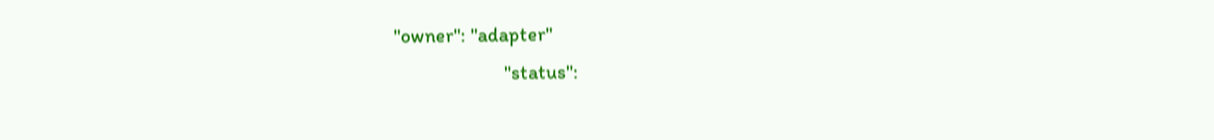"owner": "adapter"
                      "status":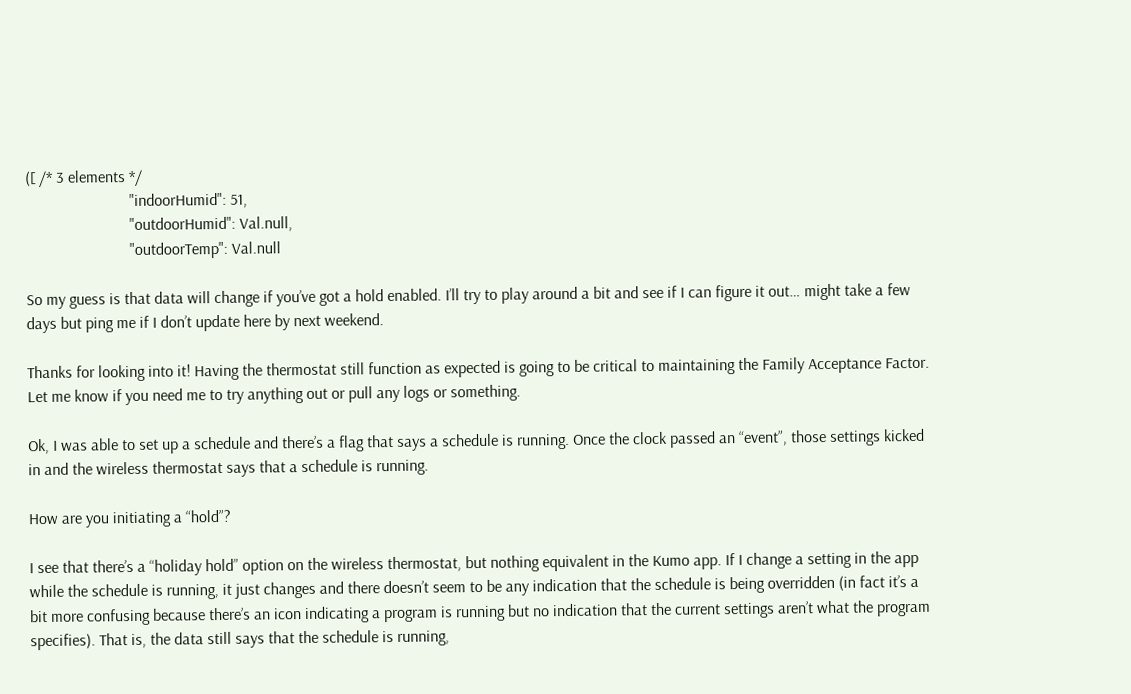([ /* 3 elements */
                          "indoorHumid": 51,
                          "outdoorHumid": Val.null,
                          "outdoorTemp": Val.null

So my guess is that data will change if you’ve got a hold enabled. I’ll try to play around a bit and see if I can figure it out… might take a few days but ping me if I don’t update here by next weekend.

Thanks for looking into it! Having the thermostat still function as expected is going to be critical to maintaining the Family Acceptance Factor. Let me know if you need me to try anything out or pull any logs or something.

Ok, I was able to set up a schedule and there’s a flag that says a schedule is running. Once the clock passed an “event”, those settings kicked in and the wireless thermostat says that a schedule is running.

How are you initiating a “hold”?

I see that there’s a “holiday hold” option on the wireless thermostat, but nothing equivalent in the Kumo app. If I change a setting in the app while the schedule is running, it just changes and there doesn’t seem to be any indication that the schedule is being overridden (in fact it’s a bit more confusing because there’s an icon indicating a program is running but no indication that the current settings aren’t what the program specifies). That is, the data still says that the schedule is running,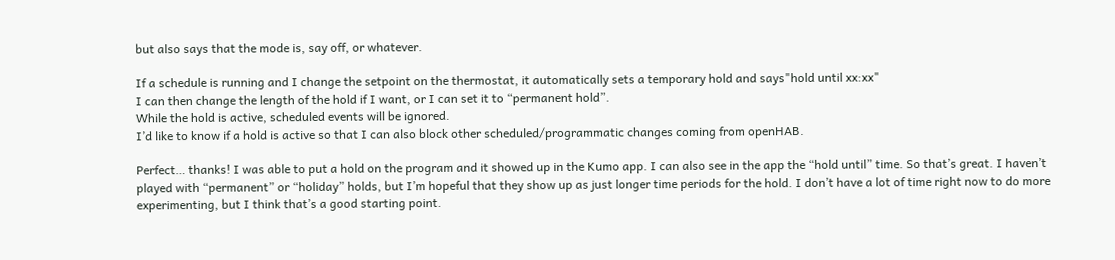but also says that the mode is, say off, or whatever.

If a schedule is running and I change the setpoint on the thermostat, it automatically sets a temporary hold and says"hold until xx:xx"
I can then change the length of the hold if I want, or I can set it to “permanent hold”.
While the hold is active, scheduled events will be ignored.
I’d like to know if a hold is active so that I can also block other scheduled/programmatic changes coming from openHAB.

Perfect… thanks! I was able to put a hold on the program and it showed up in the Kumo app. I can also see in the app the “hold until” time. So that’s great. I haven’t played with “permanent” or “holiday” holds, but I’m hopeful that they show up as just longer time periods for the hold. I don’t have a lot of time right now to do more experimenting, but I think that’s a good starting point.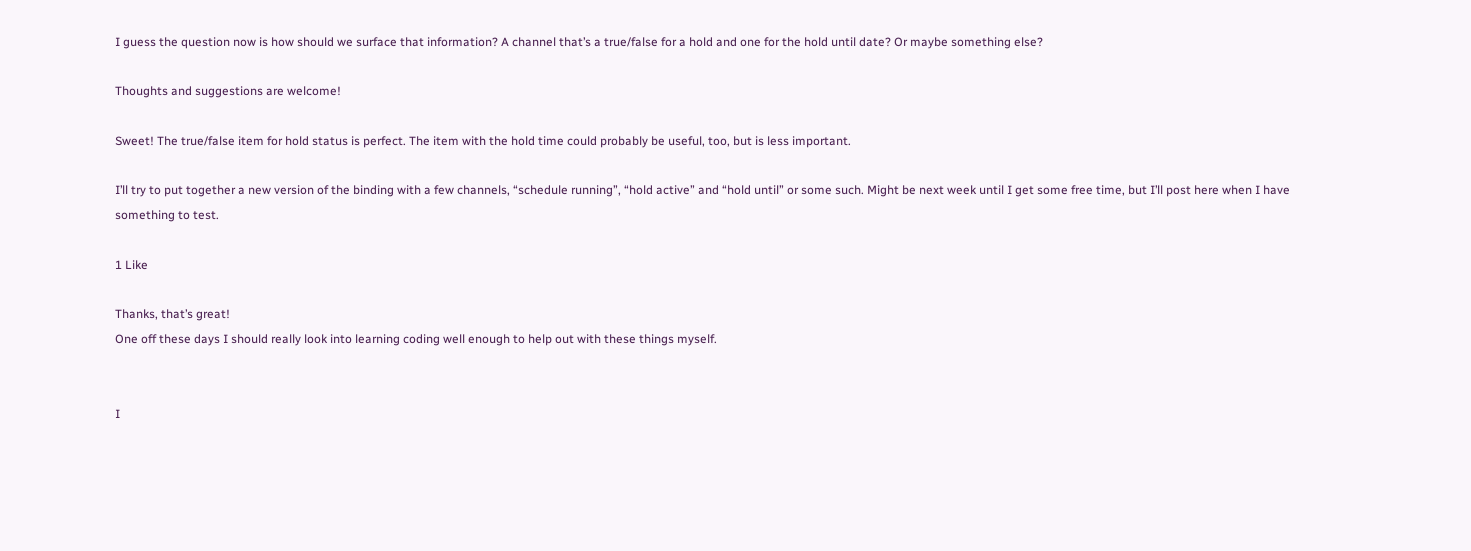I guess the question now is how should we surface that information? A channel that’s a true/false for a hold and one for the hold until date? Or maybe something else?

Thoughts and suggestions are welcome!

Sweet! The true/false item for hold status is perfect. The item with the hold time could probably be useful, too, but is less important.

I’ll try to put together a new version of the binding with a few channels, “schedule running”, “hold active” and “hold until” or some such. Might be next week until I get some free time, but I’ll post here when I have something to test.

1 Like

Thanks, that’s great!
One off these days I should really look into learning coding well enough to help out with these things myself.


I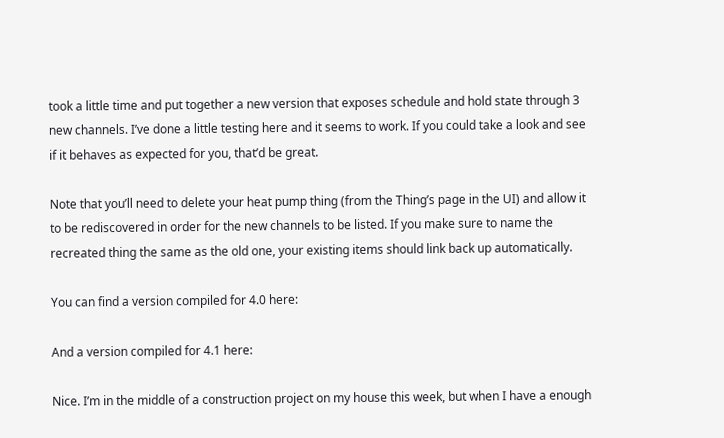took a little time and put together a new version that exposes schedule and hold state through 3 new channels. I’ve done a little testing here and it seems to work. If you could take a look and see if it behaves as expected for you, that’d be great.

Note that you’ll need to delete your heat pump thing (from the Thing’s page in the UI) and allow it to be rediscovered in order for the new channels to be listed. If you make sure to name the recreated thing the same as the old one, your existing items should link back up automatically.

You can find a version compiled for 4.0 here:

And a version compiled for 4.1 here:

Nice. I’m in the middle of a construction project on my house this week, but when I have a enough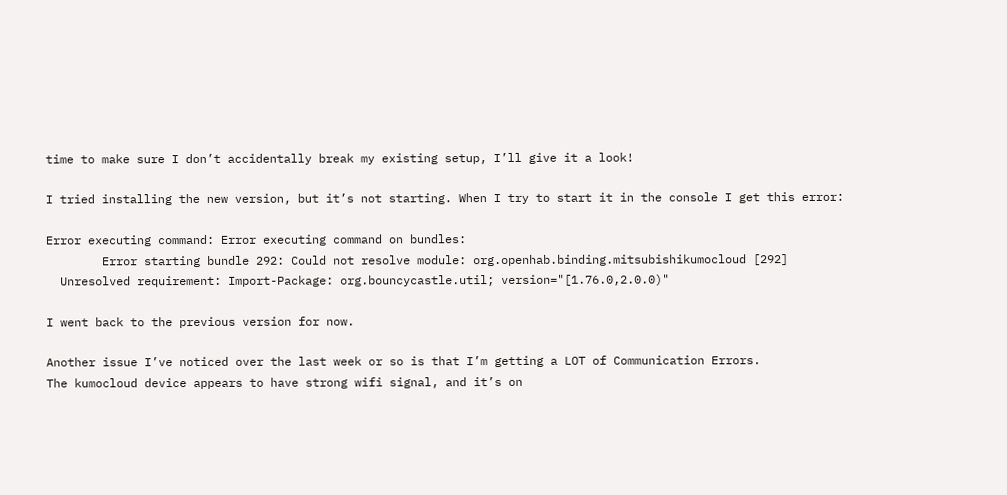time to make sure I don’t accidentally break my existing setup, I’ll give it a look!

I tried installing the new version, but it’s not starting. When I try to start it in the console I get this error:

Error executing command: Error executing command on bundles:
        Error starting bundle 292: Could not resolve module: org.openhab.binding.mitsubishikumocloud [292]
  Unresolved requirement: Import-Package: org.bouncycastle.util; version="[1.76.0,2.0.0)"

I went back to the previous version for now.

Another issue I’ve noticed over the last week or so is that I’m getting a LOT of Communication Errors.
The kumocloud device appears to have strong wifi signal, and it’s on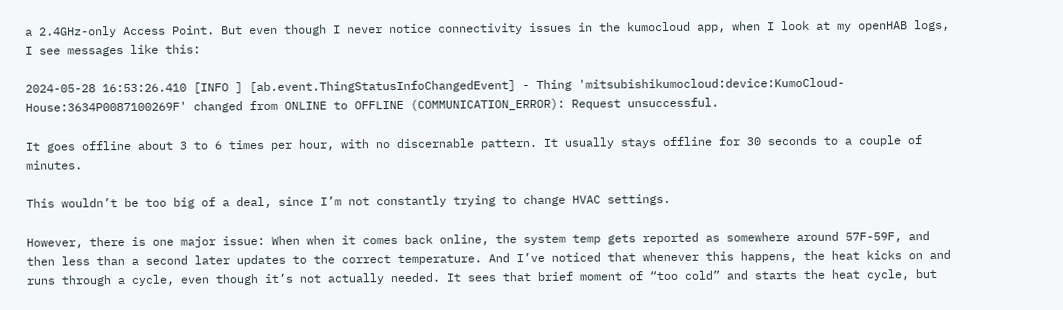a 2.4GHz-only Access Point. But even though I never notice connectivity issues in the kumocloud app, when I look at my openHAB logs, I see messages like this:

2024-05-28 16:53:26.410 [INFO ] [ab.event.ThingStatusInfoChangedEvent] - Thing 'mitsubishikumocloud:device:KumoCloud-House:3634P0087100269F' changed from ONLINE to OFFLINE (COMMUNICATION_ERROR): Request unsuccessful.

It goes offline about 3 to 6 times per hour, with no discernable pattern. It usually stays offline for 30 seconds to a couple of minutes.

This wouldn’t be too big of a deal, since I’m not constantly trying to change HVAC settings.

However, there is one major issue: When when it comes back online, the system temp gets reported as somewhere around 57F-59F, and then less than a second later updates to the correct temperature. And I’ve noticed that whenever this happens, the heat kicks on and runs through a cycle, even though it’s not actually needed. It sees that brief moment of “too cold” and starts the heat cycle, but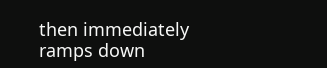then immediately ramps down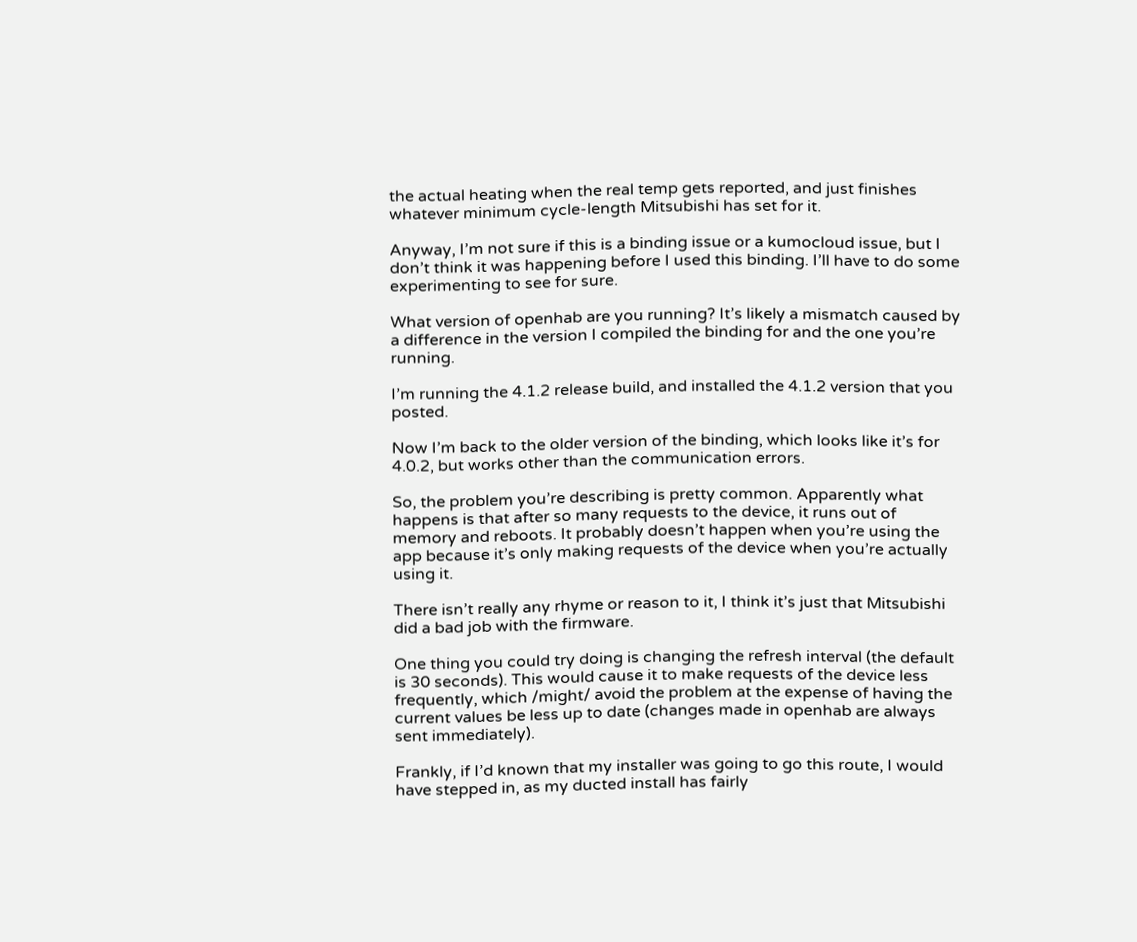the actual heating when the real temp gets reported, and just finishes whatever minimum cycle-length Mitsubishi has set for it.

Anyway, I’m not sure if this is a binding issue or a kumocloud issue, but I don’t think it was happening before I used this binding. I’ll have to do some experimenting to see for sure.

What version of openhab are you running? It’s likely a mismatch caused by a difference in the version I compiled the binding for and the one you’re running.

I’m running the 4.1.2 release build, and installed the 4.1.2 version that you posted.

Now I’m back to the older version of the binding, which looks like it’s for 4.0.2, but works other than the communication errors.

So, the problem you’re describing is pretty common. Apparently what happens is that after so many requests to the device, it runs out of memory and reboots. It probably doesn’t happen when you’re using the app because it’s only making requests of the device when you’re actually using it.

There isn’t really any rhyme or reason to it, I think it’s just that Mitsubishi did a bad job with the firmware.

One thing you could try doing is changing the refresh interval (the default is 30 seconds). This would cause it to make requests of the device less frequently, which /might/ avoid the problem at the expense of having the current values be less up to date (changes made in openhab are always sent immediately).

Frankly, if I’d known that my installer was going to go this route, I would have stepped in, as my ducted install has fairly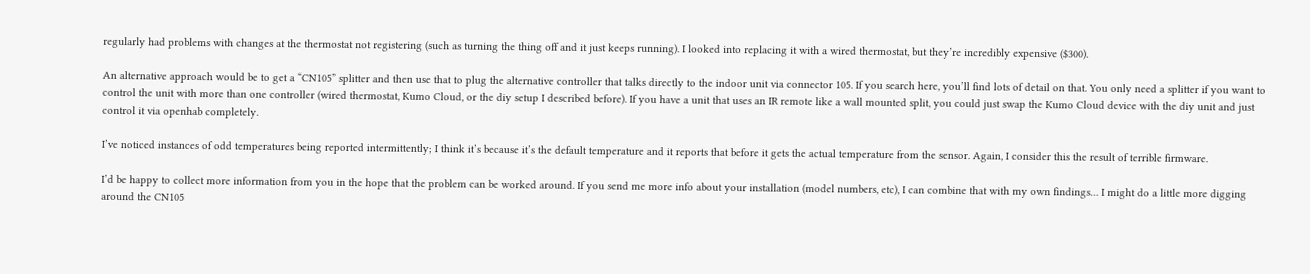regularly had problems with changes at the thermostat not registering (such as turning the thing off and it just keeps running). I looked into replacing it with a wired thermostat, but they’re incredibly expensive ($300).

An alternative approach would be to get a “CN105” splitter and then use that to plug the alternative controller that talks directly to the indoor unit via connector 105. If you search here, you’ll find lots of detail on that. You only need a splitter if you want to control the unit with more than one controller (wired thermostat, Kumo Cloud, or the diy setup I described before). If you have a unit that uses an IR remote like a wall mounted split, you could just swap the Kumo Cloud device with the diy unit and just control it via openhab completely.

I’ve noticed instances of odd temperatures being reported intermittently; I think it’s because it’s the default temperature and it reports that before it gets the actual temperature from the sensor. Again, I consider this the result of terrible firmware.

I’d be happy to collect more information from you in the hope that the problem can be worked around. If you send me more info about your installation (model numbers, etc), I can combine that with my own findings… I might do a little more digging around the CN105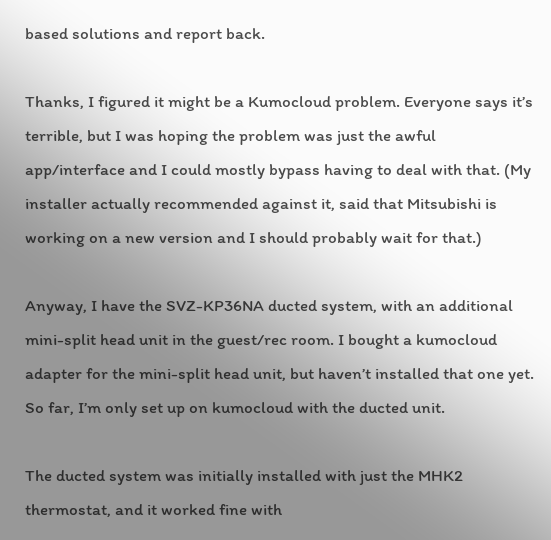based solutions and report back.

Thanks, I figured it might be a Kumocloud problem. Everyone says it’s terrible, but I was hoping the problem was just the awful app/interface and I could mostly bypass having to deal with that. (My installer actually recommended against it, said that Mitsubishi is working on a new version and I should probably wait for that.)

Anyway, I have the SVZ-KP36NA ducted system, with an additional mini-split head unit in the guest/rec room. I bought a kumocloud adapter for the mini-split head unit, but haven’t installed that one yet. So far, I’m only set up on kumocloud with the ducted unit.

The ducted system was initially installed with just the MHK2 thermostat, and it worked fine with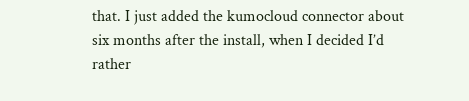that. I just added the kumocloud connector about six months after the install, when I decided I’d rather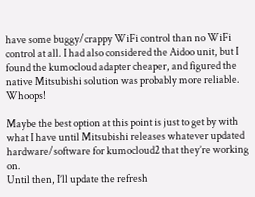have some buggy/crappy WiFi control than no WiFi control at all. I had also considered the Aidoo unit, but I found the kumocloud adapter cheaper, and figured the native Mitsubishi solution was probably more reliable. Whoops!

Maybe the best option at this point is just to get by with what I have until Mitsubishi releases whatever updated hardware/software for kumocloud2 that they’re working on.
Until then, I’ll update the refresh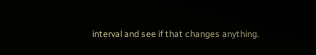interval and see if that changes anything.